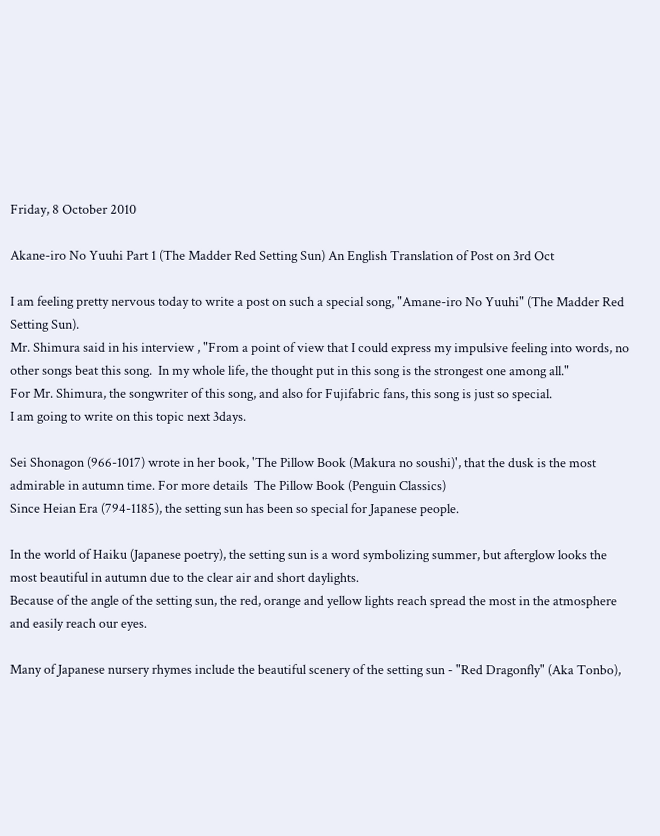Friday, 8 October 2010

Akane-iro No Yuuhi Part 1 (The Madder Red Setting Sun) An English Translation of Post on 3rd Oct

I am feeling pretty nervous today to write a post on such a special song, "Amane-iro No Yuuhi" (The Madder Red Setting Sun).
Mr. Shimura said in his interview , "From a point of view that I could express my impulsive feeling into words, no other songs beat this song.  In my whole life, the thought put in this song is the strongest one among all."
For Mr. Shimura, the songwriter of this song, and also for Fujifabric fans, this song is just so special.
I am going to write on this topic next 3days.

Sei Shonagon (966-1017) wrote in her book, 'The Pillow Book (Makura no soushi)', that the dusk is the most admirable in autumn time. For more details  The Pillow Book (Penguin Classics)
Since Heian Era (794-1185), the setting sun has been so special for Japanese people.

In the world of Haiku (Japanese poetry), the setting sun is a word symbolizing summer, but afterglow looks the most beautiful in autumn due to the clear air and short daylights.
Because of the angle of the setting sun, the red, orange and yellow lights reach spread the most in the atmosphere and easily reach our eyes.

Many of Japanese nursery rhymes include the beautiful scenery of the setting sun - "Red Dragonfly" (Aka Tonbo),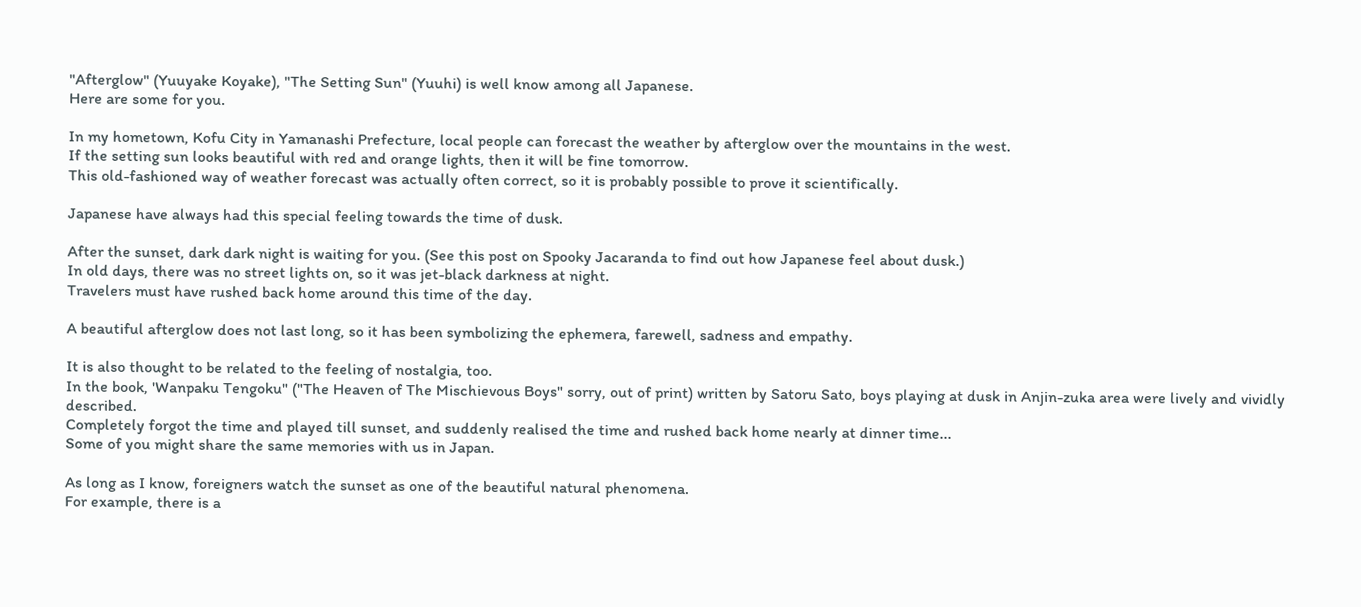"Afterglow" (Yuuyake Koyake), "The Setting Sun" (Yuuhi) is well know among all Japanese.
Here are some for you.

In my hometown, Kofu City in Yamanashi Prefecture, local people can forecast the weather by afterglow over the mountains in the west.
If the setting sun looks beautiful with red and orange lights, then it will be fine tomorrow.
This old-fashioned way of weather forecast was actually often correct, so it is probably possible to prove it scientifically.

Japanese have always had this special feeling towards the time of dusk.

After the sunset, dark dark night is waiting for you. (See this post on Spooky Jacaranda to find out how Japanese feel about dusk.)
In old days, there was no street lights on, so it was jet-black darkness at night.
Travelers must have rushed back home around this time of the day.

A beautiful afterglow does not last long, so it has been symbolizing the ephemera, farewell, sadness and empathy.

It is also thought to be related to the feeling of nostalgia, too.
In the book, 'Wanpaku Tengoku" ("The Heaven of The Mischievous Boys" sorry, out of print) written by Satoru Sato, boys playing at dusk in Anjin-zuka area were lively and vividly described.
Completely forgot the time and played till sunset, and suddenly realised the time and rushed back home nearly at dinner time...
Some of you might share the same memories with us in Japan.

As long as I know, foreigners watch the sunset as one of the beautiful natural phenomena.
For example, there is a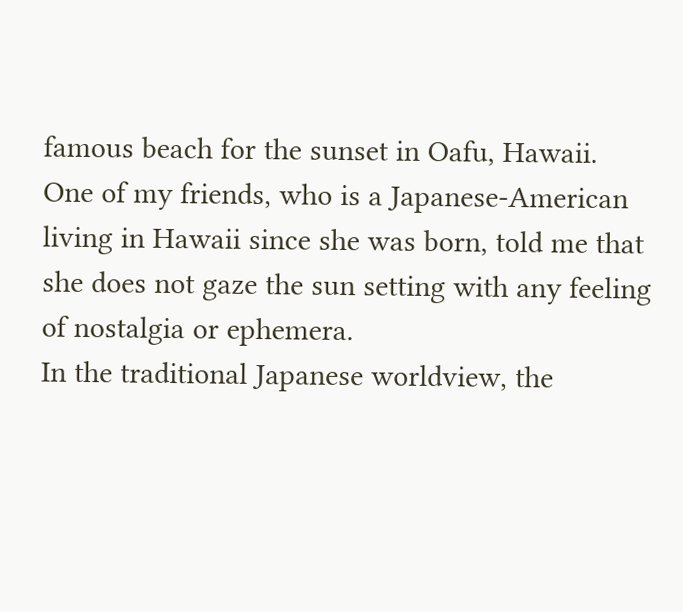famous beach for the sunset in Oafu, Hawaii.
One of my friends, who is a Japanese-American living in Hawaii since she was born, told me that she does not gaze the sun setting with any feeling of nostalgia or ephemera.
In the traditional Japanese worldview, the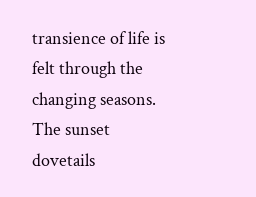transience of life is felt through the changing seasons.
The sunset dovetails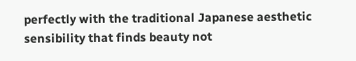perfectly with the traditional Japanese aesthetic sensibility that finds beauty not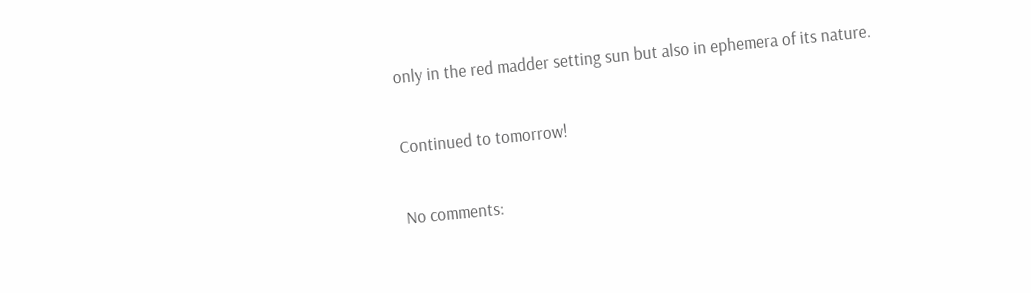only in the red madder setting sun but also in ephemera of its nature.

Continued to tomorrow!

No comments: